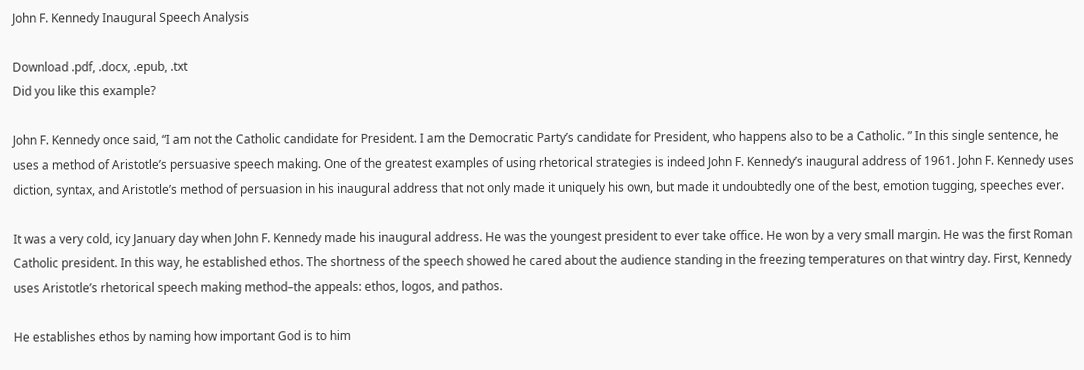John F. Kennedy Inaugural Speech Analysis

Download .pdf, .docx, .epub, .txt
Did you like this example?

John F. Kennedy once said, “I am not the Catholic candidate for President. I am the Democratic Party’s candidate for President, who happens also to be a Catholic. ” In this single sentence, he uses a method of Aristotle’s persuasive speech making. One of the greatest examples of using rhetorical strategies is indeed John F. Kennedy’s inaugural address of 1961. John F. Kennedy uses diction, syntax, and Aristotle’s method of persuasion in his inaugural address that not only made it uniquely his own, but made it undoubtedly one of the best, emotion tugging, speeches ever.

It was a very cold, icy January day when John F. Kennedy made his inaugural address. He was the youngest president to ever take office. He won by a very small margin. He was the first Roman Catholic president. In this way, he established ethos. The shortness of the speech showed he cared about the audience standing in the freezing temperatures on that wintry day. First, Kennedy uses Aristotle’s rhetorical speech making method–the appeals: ethos, logos, and pathos.

He establishes ethos by naming how important God is to him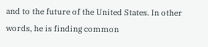and to the future of the United States. In other words, he is finding common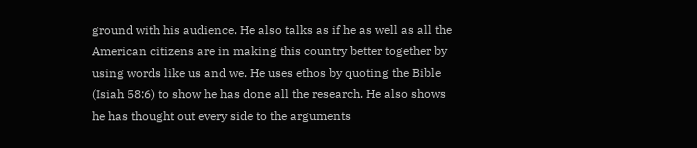ground with his audience. He also talks as if he as well as all the American citizens are in making this country better together by using words like us and we. He uses ethos by quoting the Bible (Isiah 58:6) to show he has done all the research. He also shows he has thought out every side to the arguments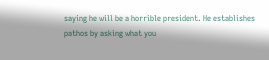saying he will be a horrible president. He establishes pathos by asking what you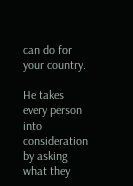can do for your country.

He takes every person into consideration by asking what they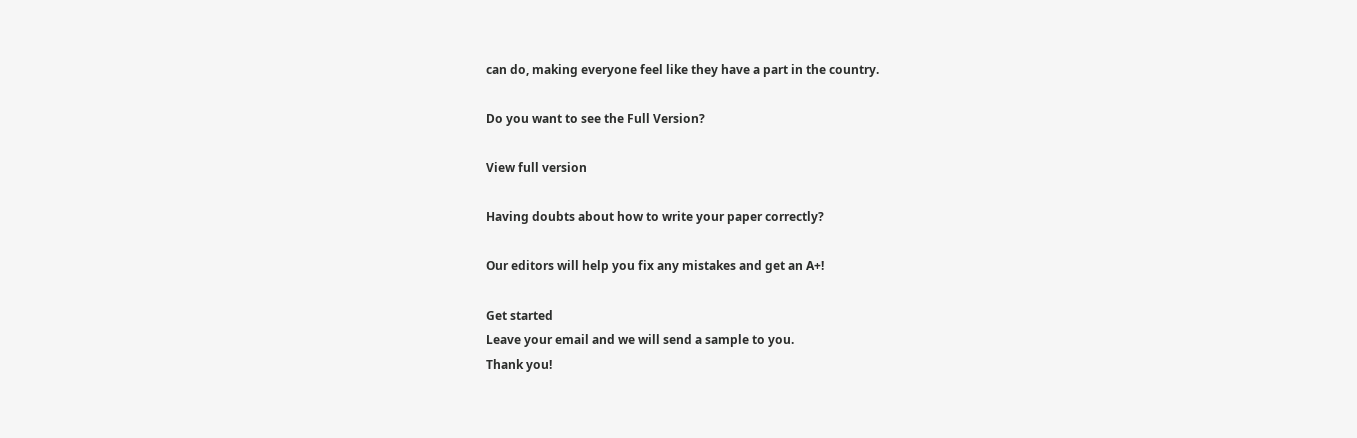can do, making everyone feel like they have a part in the country.

Do you want to see the Full Version?

View full version

Having doubts about how to write your paper correctly?

Our editors will help you fix any mistakes and get an A+!

Get started
Leave your email and we will send a sample to you.
Thank you!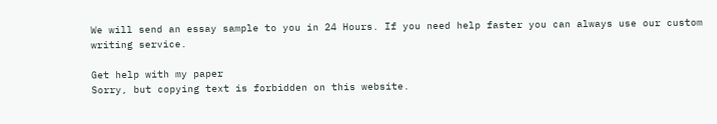We will send an essay sample to you in 24 Hours. If you need help faster you can always use our custom writing service.

Get help with my paper
Sorry, but copying text is forbidden on this website.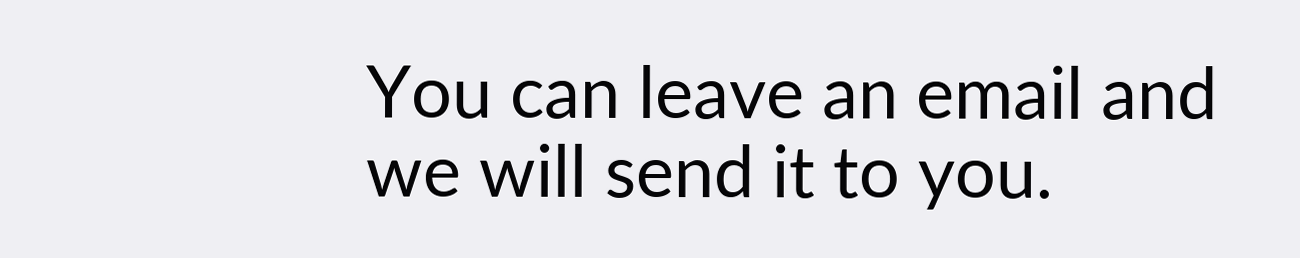You can leave an email and we will send it to you.